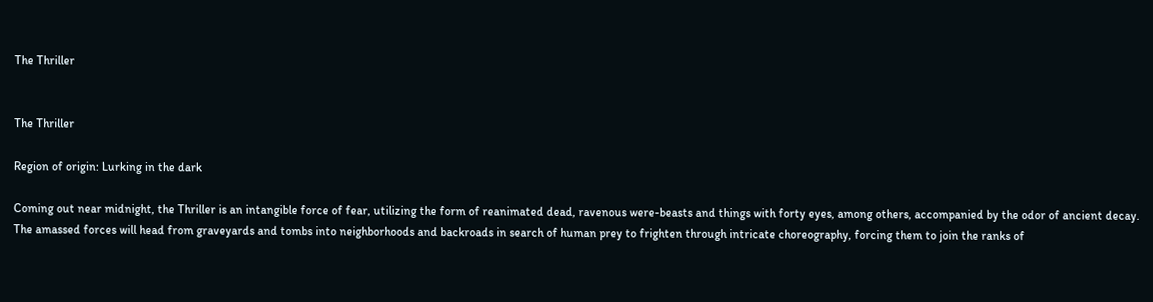The Thriller


The Thriller

Region of origin: Lurking in the dark

Coming out near midnight, the Thriller is an intangible force of fear, utilizing the form of reanimated dead, ravenous were-beasts and things with forty eyes, among others, accompanied by the odor of ancient decay. The amassed forces will head from graveyards and tombs into neighborhoods and backroads in search of human prey to frighten through intricate choreography, forcing them to join the ranks of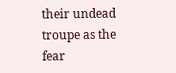their undead troupe as the fear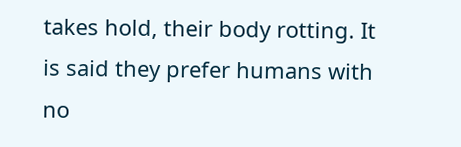takes hold, their body rotting. It is said they prefer humans with no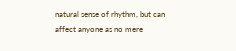natural sense of rhythm, but can affect anyone as no mere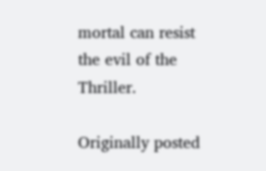mortal can resist the evil of the Thriller.

Originally posted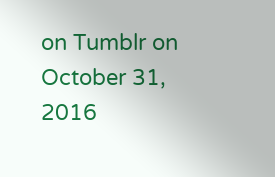on Tumblr on October 31, 2016